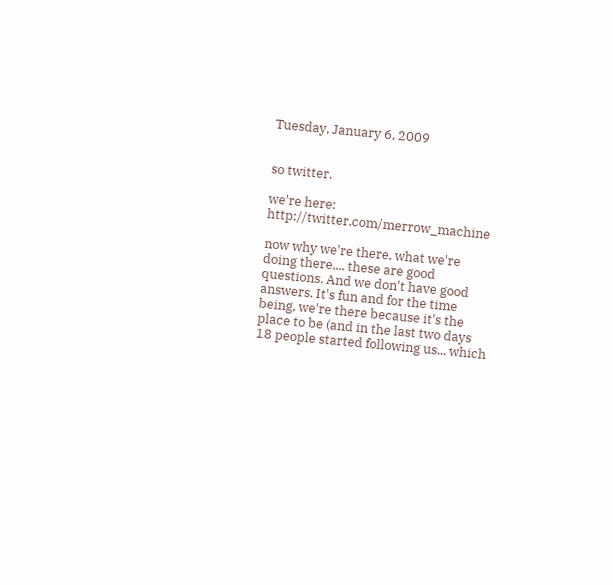Tuesday, January 6, 2009


so twitter.

we're here: http://twitter.com/merrow_machine

now why we're there, what we're doing there.... these are good questions. And we don't have good answers. It's fun and for the time being, we're there because it's the place to be (and in the last two days 18 people started following us... which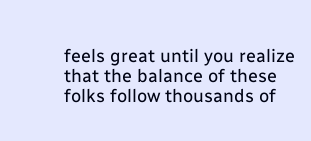feels great until you realize that the balance of these folks follow thousands of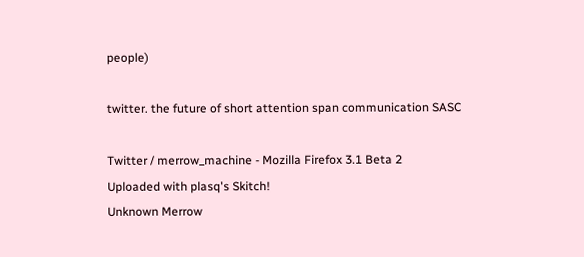people)

twitter. the future of short attention span communication SASC

Twitter / merrow_machine - Mozilla Firefox 3.1 Beta 2
Uploaded with plasq's Skitch!
Unknown Merrow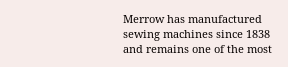Merrow has manufactured sewing machines since 1838 and remains one of the most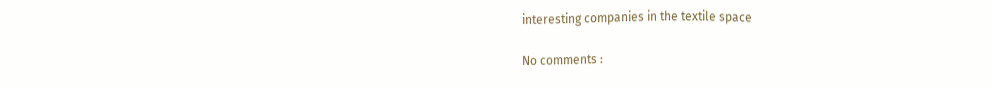interesting companies in the textile space

No comments :